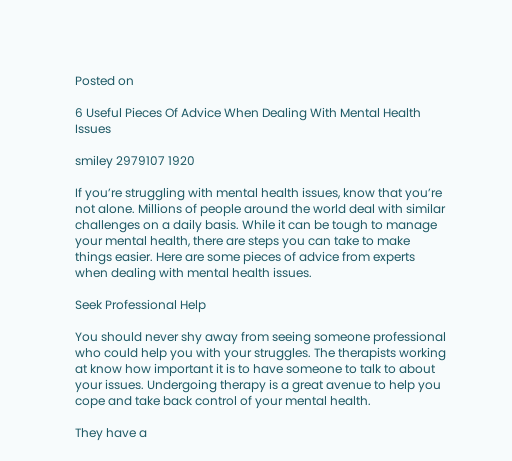Posted on

6 Useful Pieces Of Advice When Dealing With Mental Health Issues

smiley 2979107 1920

If you’re struggling with mental health issues, know that you’re not alone. Millions of people around the world deal with similar challenges on a daily basis. While it can be tough to manage your mental health, there are steps you can take to make things easier. Here are some pieces of advice from experts when dealing with mental health issues.

Seek Professional Help

You should never shy away from seeing someone professional who could help you with your struggles. The therapists working at know how important it is to have someone to talk to about your issues. Undergoing therapy is a great avenue to help you cope and take back control of your mental health.

They have a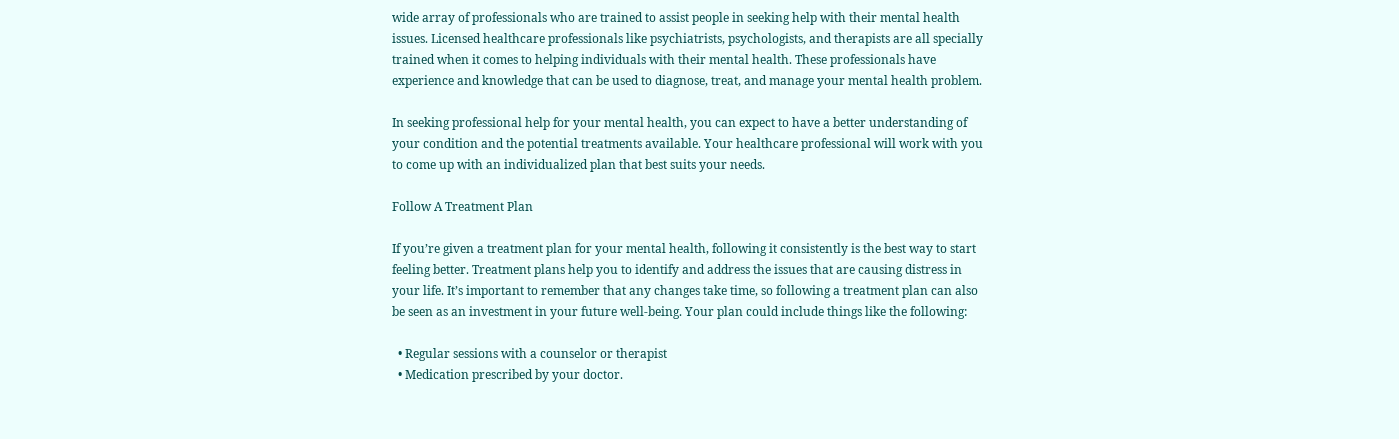wide array of professionals who are trained to assist people in seeking help with their mental health issues. Licensed healthcare professionals like psychiatrists, psychologists, and therapists are all specially trained when it comes to helping individuals with their mental health. These professionals have experience and knowledge that can be used to diagnose, treat, and manage your mental health problem.

In seeking professional help for your mental health, you can expect to have a better understanding of your condition and the potential treatments available. Your healthcare professional will work with you to come up with an individualized plan that best suits your needs.

Follow A Treatment Plan

If you’re given a treatment plan for your mental health, following it consistently is the best way to start feeling better. Treatment plans help you to identify and address the issues that are causing distress in your life. It’s important to remember that any changes take time, so following a treatment plan can also be seen as an investment in your future well-being. Your plan could include things like the following:

  • Regular sessions with a counselor or therapist
  • Medication prescribed by your doctor.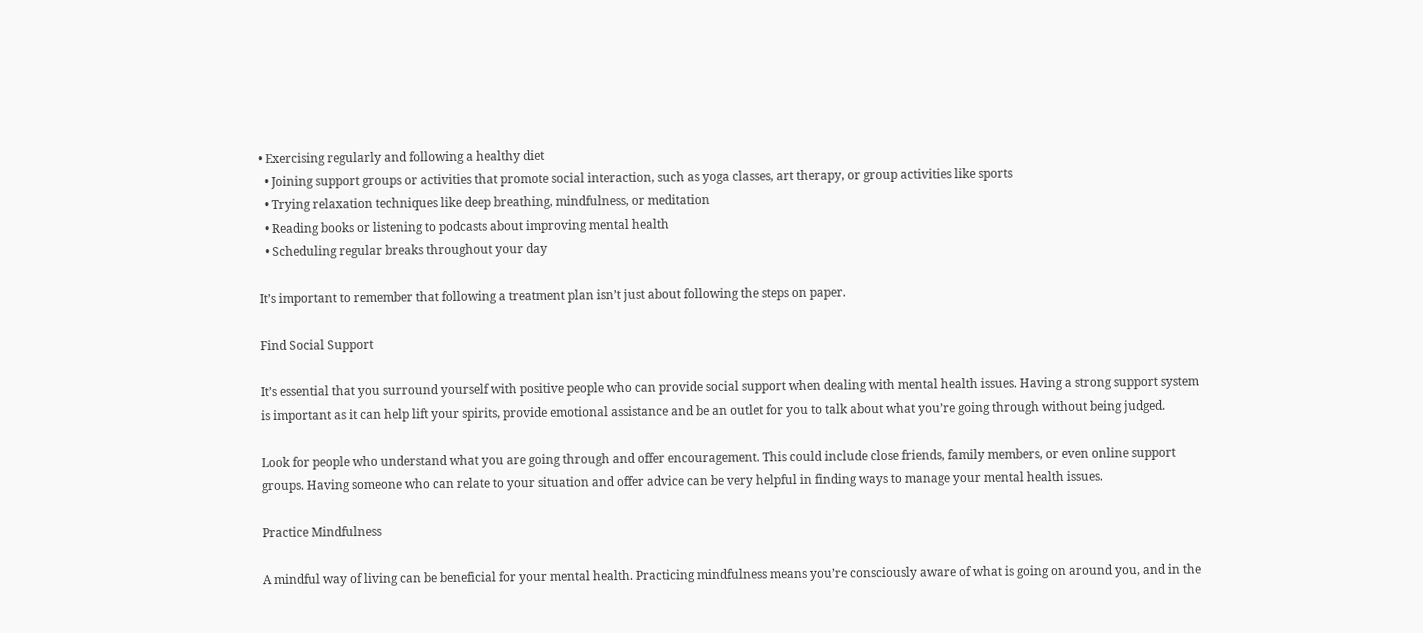• Exercising regularly and following a healthy diet
  • Joining support groups or activities that promote social interaction, such as yoga classes, art therapy, or group activities like sports
  • Trying relaxation techniques like deep breathing, mindfulness, or meditation
  • Reading books or listening to podcasts about improving mental health
  • Scheduling regular breaks throughout your day

It’s important to remember that following a treatment plan isn’t just about following the steps on paper.

Find Social Support

It’s essential that you surround yourself with positive people who can provide social support when dealing with mental health issues. Having a strong support system is important as it can help lift your spirits, provide emotional assistance and be an outlet for you to talk about what you’re going through without being judged.

Look for people who understand what you are going through and offer encouragement. This could include close friends, family members, or even online support groups. Having someone who can relate to your situation and offer advice can be very helpful in finding ways to manage your mental health issues.

Practice Mindfulness

A mindful way of living can be beneficial for your mental health. Practicing mindfulness means you’re consciously aware of what is going on around you, and in the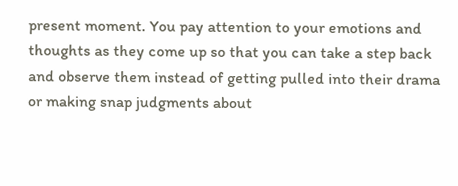present moment. You pay attention to your emotions and thoughts as they come up so that you can take a step back and observe them instead of getting pulled into their drama or making snap judgments about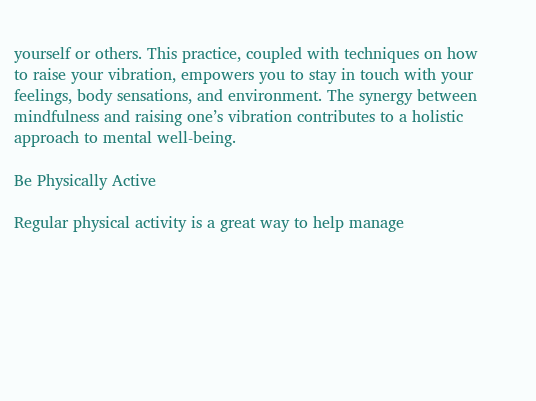yourself or others. This practice, coupled with techniques on how to raise your vibration, empowers you to stay in touch with your feelings, body sensations, and environment. The synergy between mindfulness and raising one’s vibration contributes to a holistic approach to mental well-being.

Be Physically Active

Regular physical activity is a great way to help manage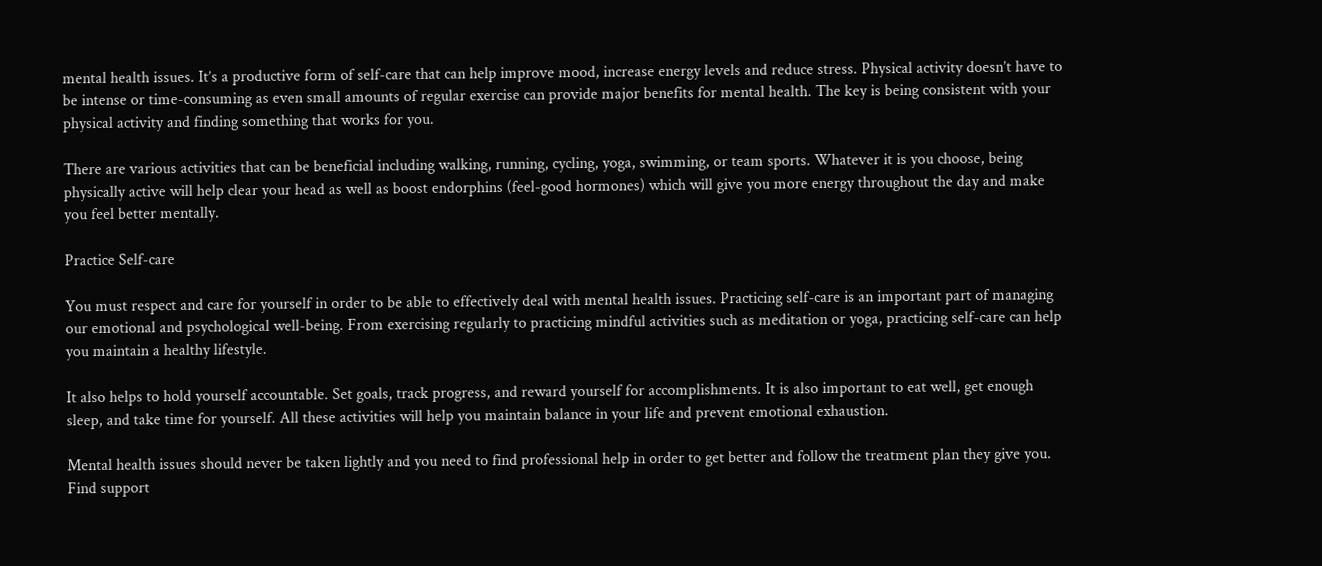mental health issues. It’s a productive form of self-care that can help improve mood, increase energy levels and reduce stress. Physical activity doesn’t have to be intense or time-consuming as even small amounts of regular exercise can provide major benefits for mental health. The key is being consistent with your physical activity and finding something that works for you.

There are various activities that can be beneficial including walking, running, cycling, yoga, swimming, or team sports. Whatever it is you choose, being physically active will help clear your head as well as boost endorphins (feel-good hormones) which will give you more energy throughout the day and make you feel better mentally.

Practice Self-care

You must respect and care for yourself in order to be able to effectively deal with mental health issues. Practicing self-care is an important part of managing our emotional and psychological well-being. From exercising regularly to practicing mindful activities such as meditation or yoga, practicing self-care can help you maintain a healthy lifestyle.

It also helps to hold yourself accountable. Set goals, track progress, and reward yourself for accomplishments. It is also important to eat well, get enough sleep, and take time for yourself. All these activities will help you maintain balance in your life and prevent emotional exhaustion.

Mental health issues should never be taken lightly and you need to find professional help in order to get better and follow the treatment plan they give you. Find support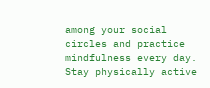among your social circles and practice mindfulness every day. Stay physically active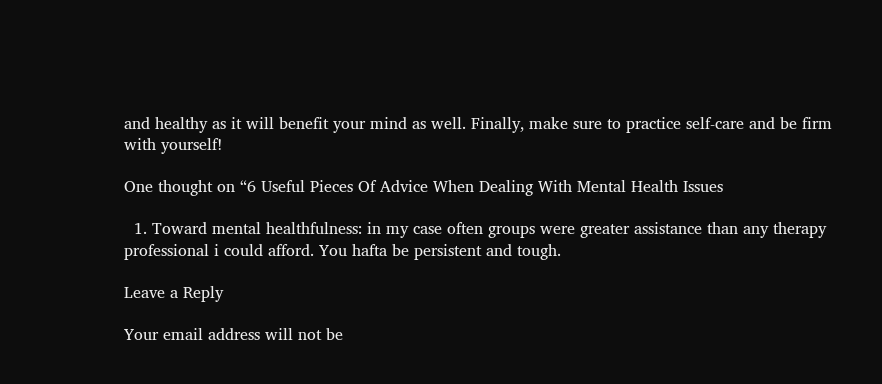and healthy as it will benefit your mind as well. Finally, make sure to practice self-care and be firm with yourself!

One thought on “6 Useful Pieces Of Advice When Dealing With Mental Health Issues

  1. Toward mental healthfulness: in my case often groups were greater assistance than any therapy professional i could afford. You hafta be persistent and tough.

Leave a Reply

Your email address will not be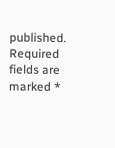published. Required fields are marked *